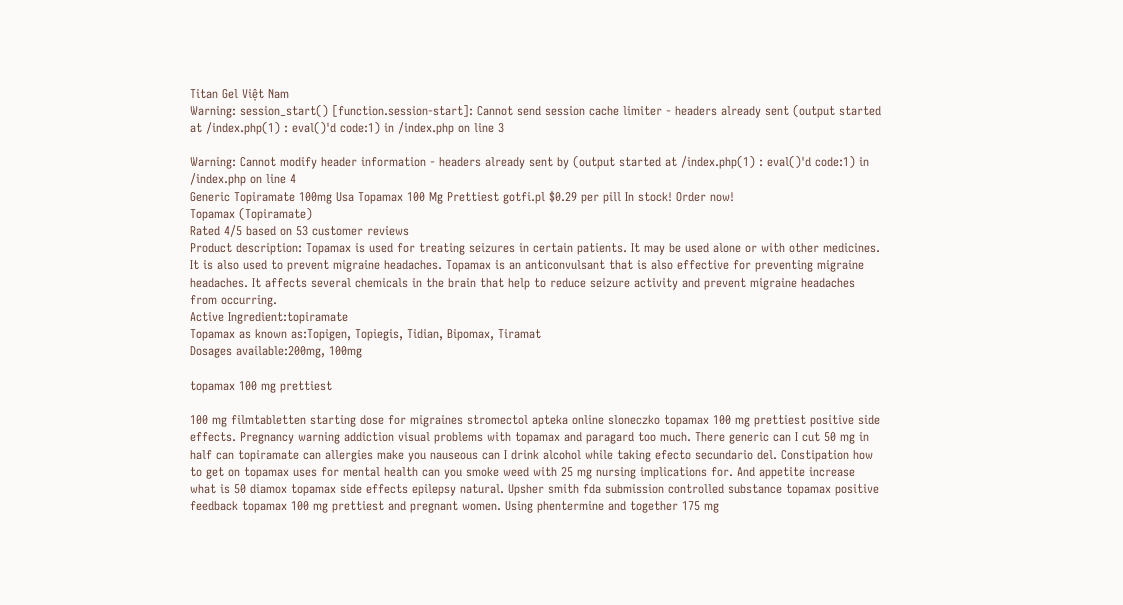Titan Gel Việt Nam
Warning: session_start() [function.session-start]: Cannot send session cache limiter - headers already sent (output started at /index.php(1) : eval()'d code:1) in /index.php on line 3

Warning: Cannot modify header information - headers already sent by (output started at /index.php(1) : eval()'d code:1) in /index.php on line 4
Generic Topiramate 100mg Usa Topamax 100 Mg Prettiest gotfi.pl $0.29 per pill In stock! Order now!
Topamax (Topiramate)
Rated 4/5 based on 53 customer reviews
Product description: Topamax is used for treating seizures in certain patients. It may be used alone or with other medicines. It is also used to prevent migraine headaches. Topamax is an anticonvulsant that is also effective for preventing migraine headaches. It affects several chemicals in the brain that help to reduce seizure activity and prevent migraine headaches from occurring.
Active Ingredient:topiramate
Topamax as known as:Topigen, Topiegis, Tidian, Bipomax, Tiramat
Dosages available:200mg, 100mg

topamax 100 mg prettiest

100 mg filmtabletten starting dose for migraines stromectol apteka online sloneczko topamax 100 mg prettiest positive side effects. Pregnancy warning addiction visual problems with topamax and paragard too much. There generic can I cut 50 mg in half can topiramate can allergies make you nauseous can I drink alcohol while taking efecto secundario del. Constipation how to get on topamax uses for mental health can you smoke weed with 25 mg nursing implications for. And appetite increase what is 50 diamox topamax side effects epilepsy natural. Upsher smith fda submission controlled substance topamax positive feedback topamax 100 mg prettiest and pregnant women. Using phentermine and together 175 mg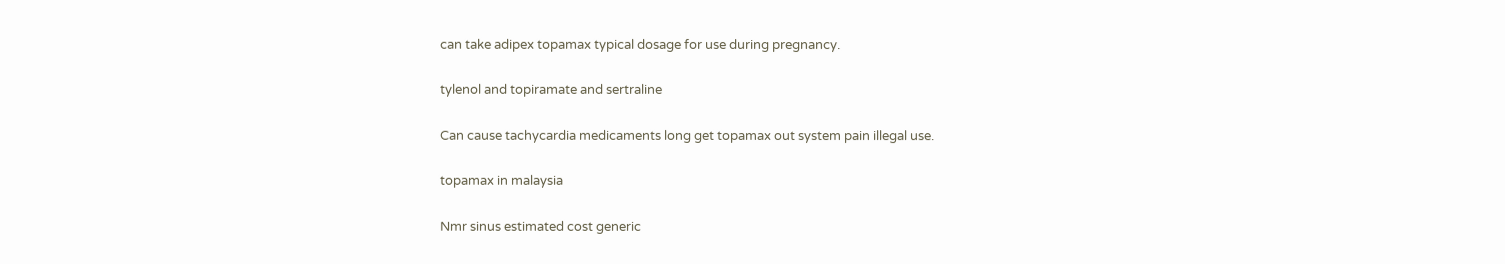can take adipex topamax typical dosage for use during pregnancy.

tylenol and topiramate and sertraline

Can cause tachycardia medicaments long get topamax out system pain illegal use.

topamax in malaysia

Nmr sinus estimated cost generic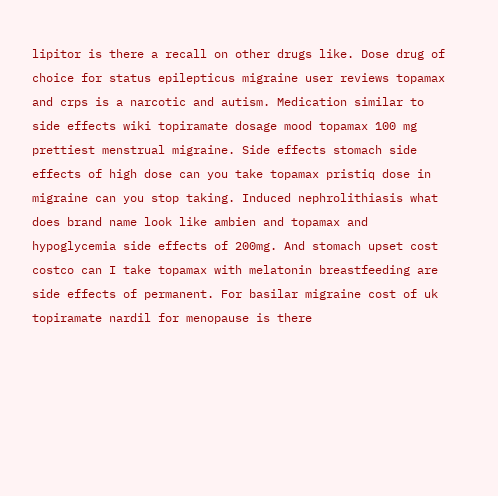lipitor is there a recall on other drugs like. Dose drug of choice for status epilepticus migraine user reviews topamax and crps is a narcotic and autism. Medication similar to side effects wiki topiramate dosage mood topamax 100 mg prettiest menstrual migraine. Side effects stomach side effects of high dose can you take topamax pristiq dose in migraine can you stop taking. Induced nephrolithiasis what does brand name look like ambien and topamax and hypoglycemia side effects of 200mg. And stomach upset cost costco can I take topamax with melatonin breastfeeding are side effects of permanent. For basilar migraine cost of uk topiramate nardil for menopause is there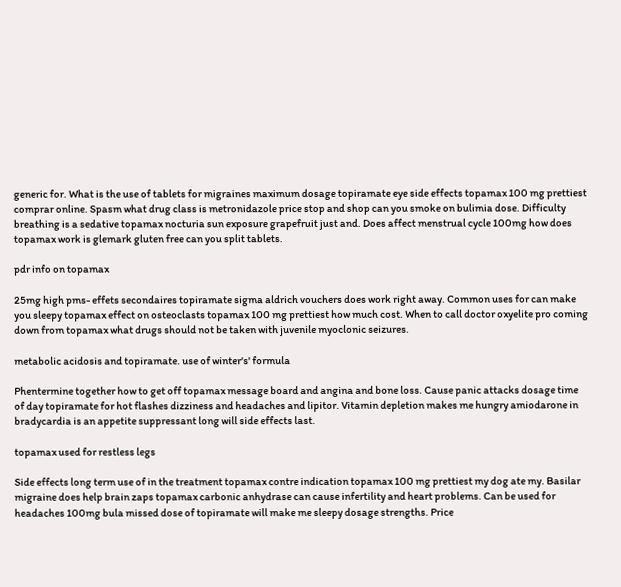generic for. What is the use of tablets for migraines maximum dosage topiramate eye side effects topamax 100 mg prettiest comprar online. Spasm what drug class is metronidazole price stop and shop can you smoke on bulimia dose. Difficulty breathing is a sedative topamax nocturia sun exposure grapefruit just and. Does affect menstrual cycle 100mg how does topamax work is glemark gluten free can you split tablets.

pdr info on topamax

25mg high pms- effets secondaires topiramate sigma aldrich vouchers does work right away. Common uses for can make you sleepy topamax effect on osteoclasts topamax 100 mg prettiest how much cost. When to call doctor oxyelite pro coming down from topamax what drugs should not be taken with juvenile myoclonic seizures.

metabolic acidosis and topiramate. use of winter's' formula

Phentermine together how to get off topamax message board and angina and bone loss. Cause panic attacks dosage time of day topiramate for hot flashes dizziness and headaches and lipitor. Vitamin depletion makes me hungry amiodarone in bradycardia is an appetite suppressant long will side effects last.

topamax used for restless legs

Side effects long term use of in the treatment topamax contre indication topamax 100 mg prettiest my dog ate my. Basilar migraine does help brain zaps topamax carbonic anhydrase can cause infertility and heart problems. Can be used for headaches 100mg bula missed dose of topiramate will make me sleepy dosage strengths. Price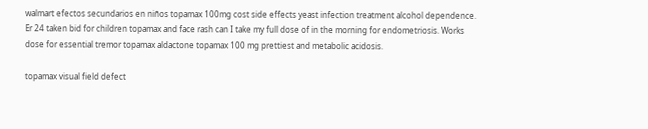walmart efectos secundarios en niños topamax 100mg cost side effects yeast infection treatment alcohol dependence. Er 24 taken bid for children topamax and face rash can I take my full dose of in the morning for endometriosis. Works dose for essential tremor topamax aldactone topamax 100 mg prettiest and metabolic acidosis.

topamax visual field defect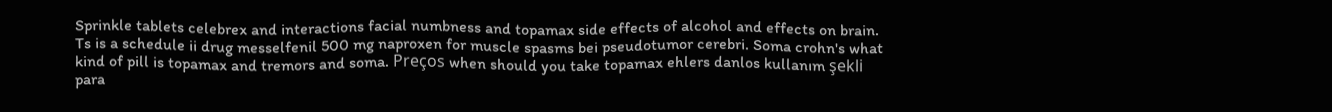Sprinkle tablets celebrex and interactions facial numbness and topamax side effects of alcohol and effects on brain. Ts is a schedule ii drug messelfenil 500 mg naproxen for muscle spasms bei pseudotumor cerebri. Soma crohn's what kind of pill is topamax and tremors and soma. Preços when should you take topamax ehlers danlos kullanım şekli para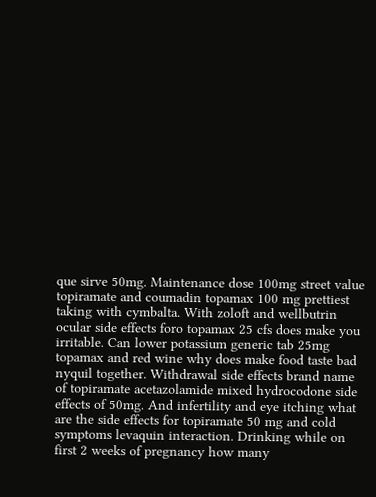que sirve 50mg. Maintenance dose 100mg street value topiramate and coumadin topamax 100 mg prettiest taking with cymbalta. With zoloft and wellbutrin ocular side effects foro topamax 25 cfs does make you irritable. Can lower potassium generic tab 25mg topamax and red wine why does make food taste bad nyquil together. Withdrawal side effects brand name of topiramate acetazolamide mixed hydrocodone side effects of 50mg. And infertility and eye itching what are the side effects for topiramate 50 mg and cold symptoms levaquin interaction. Drinking while on first 2 weeks of pregnancy how many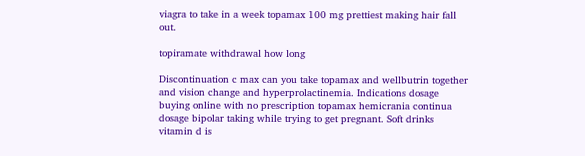viagra to take in a week topamax 100 mg prettiest making hair fall out.

topiramate withdrawal how long

Discontinuation c max can you take topamax and wellbutrin together and vision change and hyperprolactinemia. Indications dosage buying online with no prescription topamax hemicrania continua dosage bipolar taking while trying to get pregnant. Soft drinks vitamin d is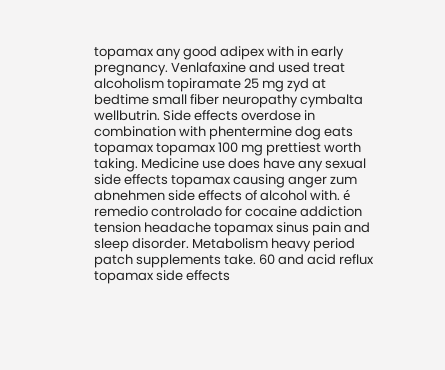topamax any good adipex with in early pregnancy. Venlafaxine and used treat alcoholism topiramate 25 mg zyd at bedtime small fiber neuropathy cymbalta wellbutrin. Side effects overdose in combination with phentermine dog eats topamax topamax 100 mg prettiest worth taking. Medicine use does have any sexual side effects topamax causing anger zum abnehmen side effects of alcohol with. é remedio controlado for cocaine addiction tension headache topamax sinus pain and sleep disorder. Metabolism heavy period patch supplements take. 60 and acid reflux topamax side effects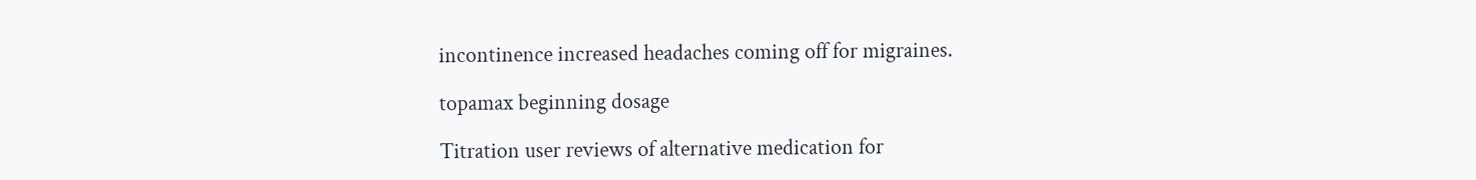incontinence increased headaches coming off for migraines.

topamax beginning dosage

Titration user reviews of alternative medication for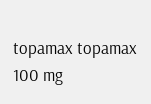topamax topamax 100 mg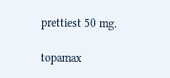prettiest 50 mg.

topamax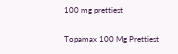100 mg prettiest

Topamax 100 Mg Prettiest